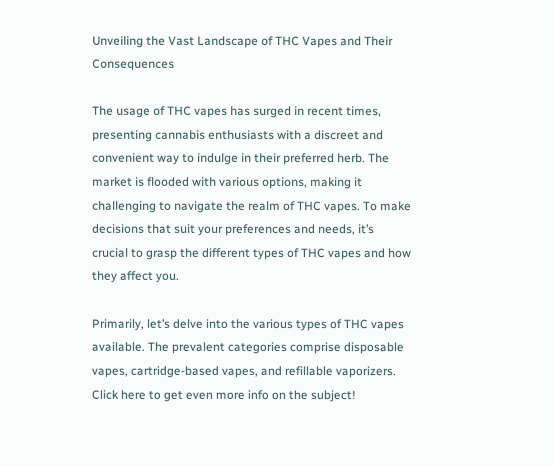Unveiling the Vast Landscape of THC Vapes and Their Consequences

The usage of THC vapes has surged in recent times, presenting cannabis enthusiasts with a discreet and convenient way to indulge in their preferred herb. The market is flooded with various options, making it challenging to navigate the realm of THC vapes. To make decisions that suit your preferences and needs, it’s crucial to grasp the different types of THC vapes and how they affect you.

Primarily, let’s delve into the various types of THC vapes available. The prevalent categories comprise disposable vapes, cartridge-based vapes, and refillable vaporizers. Click here to get even more info on the subject!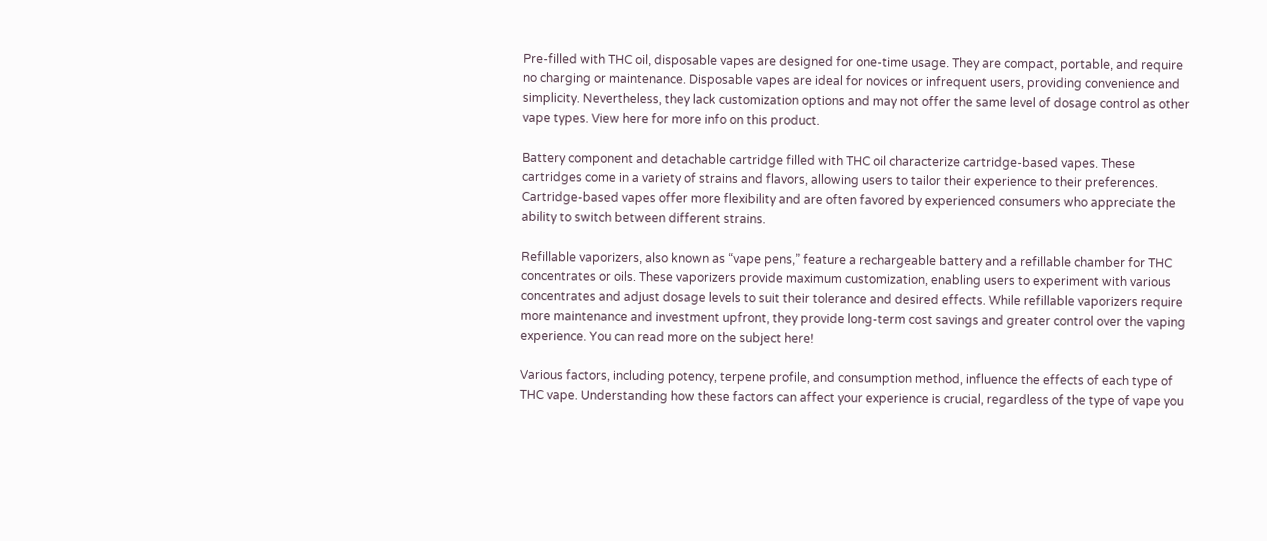Pre-filled with THC oil, disposable vapes are designed for one-time usage. They are compact, portable, and require no charging or maintenance. Disposable vapes are ideal for novices or infrequent users, providing convenience and simplicity. Nevertheless, they lack customization options and may not offer the same level of dosage control as other vape types. View here for more info on this product.

Battery component and detachable cartridge filled with THC oil characterize cartridge-based vapes. These cartridges come in a variety of strains and flavors, allowing users to tailor their experience to their preferences. Cartridge-based vapes offer more flexibility and are often favored by experienced consumers who appreciate the ability to switch between different strains.

Refillable vaporizers, also known as “vape pens,” feature a rechargeable battery and a refillable chamber for THC concentrates or oils. These vaporizers provide maximum customization, enabling users to experiment with various concentrates and adjust dosage levels to suit their tolerance and desired effects. While refillable vaporizers require more maintenance and investment upfront, they provide long-term cost savings and greater control over the vaping experience. You can read more on the subject here!

Various factors, including potency, terpene profile, and consumption method, influence the effects of each type of THC vape. Understanding how these factors can affect your experience is crucial, regardless of the type of vape you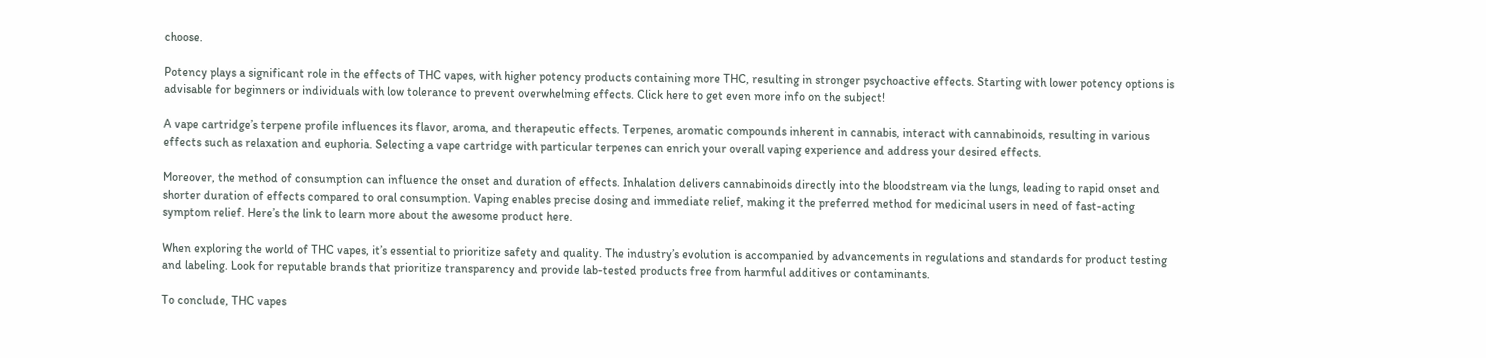choose.

Potency plays a significant role in the effects of THC vapes, with higher potency products containing more THC, resulting in stronger psychoactive effects. Starting with lower potency options is advisable for beginners or individuals with low tolerance to prevent overwhelming effects. Click here to get even more info on the subject!

A vape cartridge’s terpene profile influences its flavor, aroma, and therapeutic effects. Terpenes, aromatic compounds inherent in cannabis, interact with cannabinoids, resulting in various effects such as relaxation and euphoria. Selecting a vape cartridge with particular terpenes can enrich your overall vaping experience and address your desired effects.

Moreover, the method of consumption can influence the onset and duration of effects. Inhalation delivers cannabinoids directly into the bloodstream via the lungs, leading to rapid onset and shorter duration of effects compared to oral consumption. Vaping enables precise dosing and immediate relief, making it the preferred method for medicinal users in need of fast-acting symptom relief. Here’s the link to learn more about the awesome product here.

When exploring the world of THC vapes, it’s essential to prioritize safety and quality. The industry’s evolution is accompanied by advancements in regulations and standards for product testing and labeling. Look for reputable brands that prioritize transparency and provide lab-tested products free from harmful additives or contaminants.

To conclude, THC vapes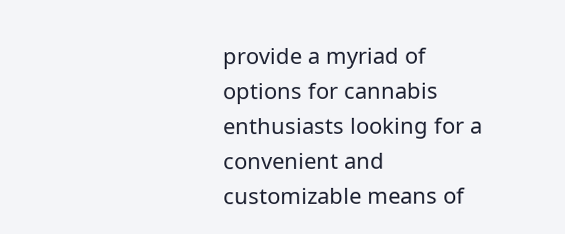provide a myriad of options for cannabis enthusiasts looking for a convenient and customizable means of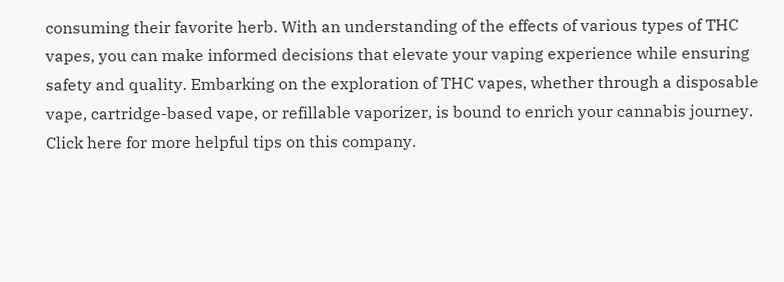consuming their favorite herb. With an understanding of the effects of various types of THC vapes, you can make informed decisions that elevate your vaping experience while ensuring safety and quality. Embarking on the exploration of THC vapes, whether through a disposable vape, cartridge-based vape, or refillable vaporizer, is bound to enrich your cannabis journey. Click here for more helpful tips on this company.